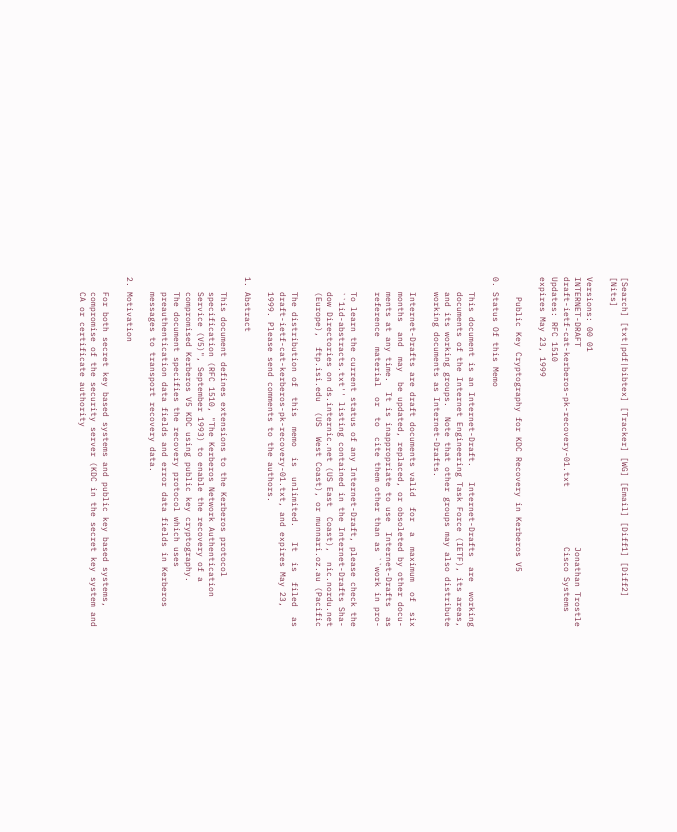[Search] [txt|pdf|bibtex] [Tracker] [WG] [Email] [Diff1] [Diff2] [Nits]

Versions: 00 01
INTERNET-DRAFT                                        Jonathan Trostle
draft-ietf-cat-kerberos-pk-recovery-01.txt            Cisco Systems
Updates: RFC 1510
expires May 23, 1999

    Public Key Cryptography for KDC Recovery in Kerberos V5

0. Status Of this Memo

   This document is an Internet-Draft.   Internet-Drafts  are  working
   documents of the Internet Engineering Task Force (IETF), its areas,
   and its working groups.  Note that other groups may also distribute
   working documents as Internet-Drafts.

   Internet-Drafts are draft documents valid  for  a  maximum  of  six
   months  and  may  be updated, replaced, or obsoleted by other docu-
   ments at any time.  It is inappropriate to use  Internet-Drafts  as
   reference  material  or  to  cite them other than as ``work in pro-

   To learn the current status of any Internet-Draft, please check the
   ``1id-abstracts.txt'' listing contained in the Internet-Drafts Sha-
   dow Directories on ds.internic.net (US East  Coast),  nic.nordu.net
   (Europe),  ftp.isi.edu  (US  West Coast), or munnari.oz.au (Pacific

   The distribution of  this  memo  is  unlimited.   It  is  filed  as
   draft-ietf-cat-kerberos-pk-recovery-01.txt, and expires May 23,
   1999. Please send comments to the authors.

1. Abstract

   This document defines extensions to the Kerberos protocol
   specification (RFC 1510, "The Kerberos Network Authentication
   Service (V5)", September 1993) to enable the recovery of a
   compromised Kerberos V5 KDC using public key cryptography.
   The document specifies the recovery protocol which uses
   preauthentication data fields and error data fields in Kerberos
   messages to transport recovery data.

2. Motivation

   For both secret key based systems and public key based systems,
   compromise of the security server (KDC in the secret key system and
   CA or certificate authority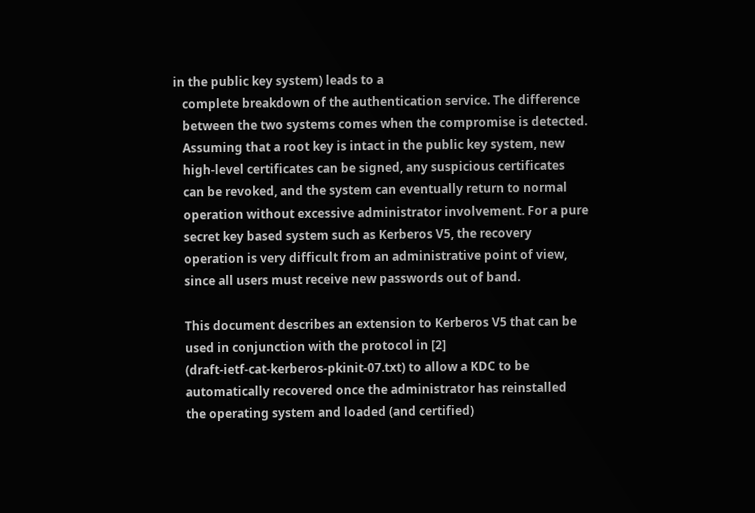in the public key system) leads to a
   complete breakdown of the authentication service. The difference
   between the two systems comes when the compromise is detected.
   Assuming that a root key is intact in the public key system, new
   high-level certificates can be signed, any suspicious certificates
   can be revoked, and the system can eventually return to normal
   operation without excessive administrator involvement. For a pure
   secret key based system such as Kerberos V5, the recovery
   operation is very difficult from an administrative point of view,
   since all users must receive new passwords out of band.

   This document describes an extension to Kerberos V5 that can be
   used in conjunction with the protocol in [2]
   (draft-ietf-cat-kerberos-pkinit-07.txt) to allow a KDC to be
   automatically recovered once the administrator has reinstalled
   the operating system and loaded (and certified)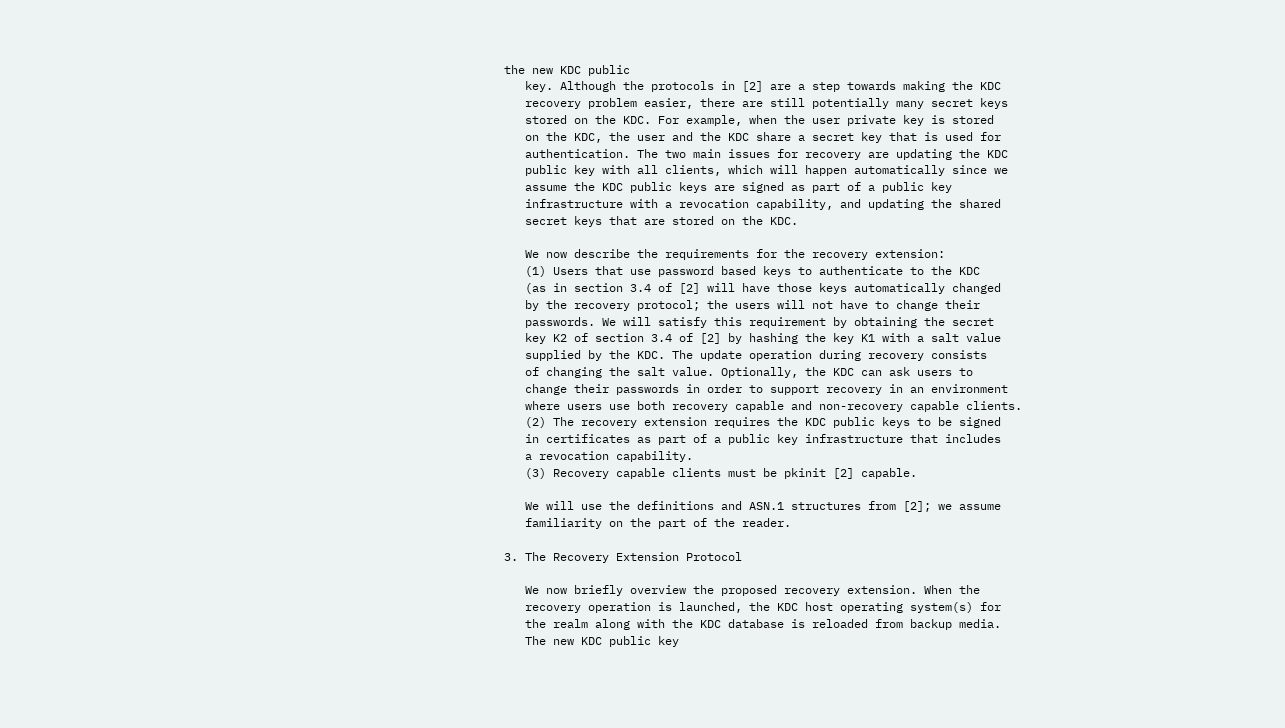the new KDC public
   key. Although the protocols in [2] are a step towards making the KDC
   recovery problem easier, there are still potentially many secret keys
   stored on the KDC. For example, when the user private key is stored
   on the KDC, the user and the KDC share a secret key that is used for
   authentication. The two main issues for recovery are updating the KDC
   public key with all clients, which will happen automatically since we
   assume the KDC public keys are signed as part of a public key
   infrastructure with a revocation capability, and updating the shared
   secret keys that are stored on the KDC.

   We now describe the requirements for the recovery extension:
   (1) Users that use password based keys to authenticate to the KDC
   (as in section 3.4 of [2] will have those keys automatically changed
   by the recovery protocol; the users will not have to change their
   passwords. We will satisfy this requirement by obtaining the secret
   key K2 of section 3.4 of [2] by hashing the key K1 with a salt value
   supplied by the KDC. The update operation during recovery consists
   of changing the salt value. Optionally, the KDC can ask users to
   change their passwords in order to support recovery in an environment
   where users use both recovery capable and non-recovery capable clients.
   (2) The recovery extension requires the KDC public keys to be signed
   in certificates as part of a public key infrastructure that includes
   a revocation capability.
   (3) Recovery capable clients must be pkinit [2] capable.

   We will use the definitions and ASN.1 structures from [2]; we assume
   familiarity on the part of the reader.

3. The Recovery Extension Protocol

   We now briefly overview the proposed recovery extension. When the
   recovery operation is launched, the KDC host operating system(s) for
   the realm along with the KDC database is reloaded from backup media.
   The new KDC public key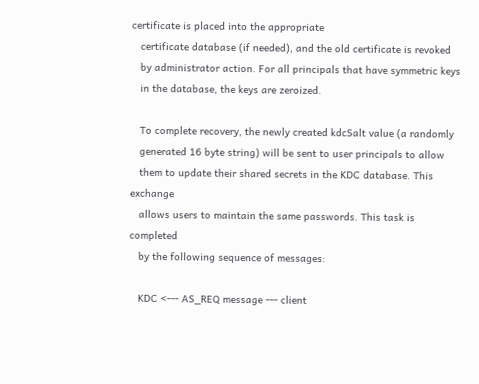certificate is placed into the appropriate
   certificate database (if needed), and the old certificate is revoked
   by administrator action. For all principals that have symmetric keys
   in the database, the keys are zeroized.

   To complete recovery, the newly created kdcSalt value (a randomly
   generated 16 byte string) will be sent to user principals to allow
   them to update their shared secrets in the KDC database. This exchange
   allows users to maintain the same passwords. This task is completed
   by the following sequence of messages:

   KDC <--- AS_REQ message --- client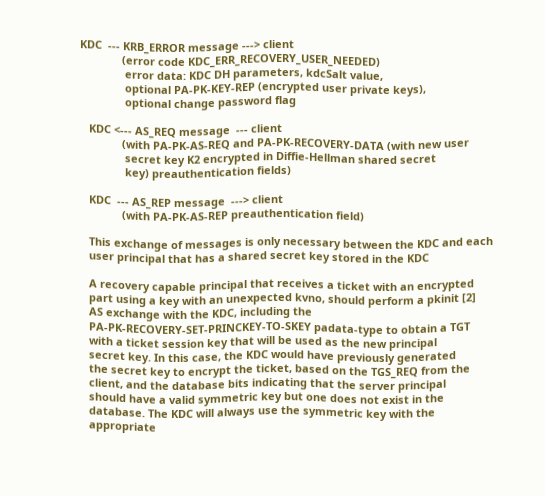KDC  --- KRB_ERROR message ---> client
              (error code KDC_ERR_RECOVERY_USER_NEEDED)
               error data: KDC DH parameters, kdcSalt value,
               optional PA-PK-KEY-REP (encrypted user private keys),
               optional change password flag

   KDC <--- AS_REQ message  --- client
              (with PA-PK-AS-REQ and PA-PK-RECOVERY-DATA (with new user
               secret key K2 encrypted in Diffie-Hellman shared secret
               key) preauthentication fields)

   KDC  --- AS_REP message  ---> client
              (with PA-PK-AS-REP preauthentication field)

   This exchange of messages is only necessary between the KDC and each
   user principal that has a shared secret key stored in the KDC

   A recovery capable principal that receives a ticket with an encrypted
   part using a key with an unexpected kvno, should perform a pkinit [2]
   AS exchange with the KDC, including the
   PA-PK-RECOVERY-SET-PRINCKEY-TO-SKEY padata-type to obtain a TGT
   with a ticket session key that will be used as the new principal
   secret key. In this case, the KDC would have previously generated
   the secret key to encrypt the ticket, based on the TGS_REQ from the
   client, and the database bits indicating that the server principal
   should have a valid symmetric key but one does not exist in the
   database. The KDC will always use the symmetric key with the
   appropriate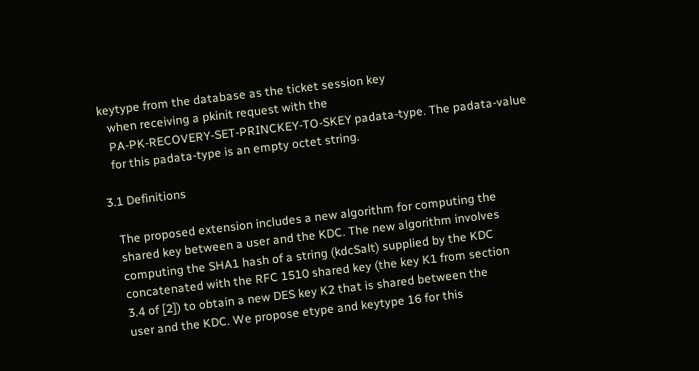keytype from the database as the ticket session key
   when receiving a pkinit request with the
   PA-PK-RECOVERY-SET-PRINCKEY-TO-SKEY padata-type. The padata-value
   for this padata-type is an empty octet string.

3.1 Definitions

   The proposed extension includes a new algorithm for computing the
   shared key between a user and the KDC. The new algorithm involves
   computing the SHA1 hash of a string (kdcSalt) supplied by the KDC
   concatenated with the RFC 1510 shared key (the key K1 from section
   3.4 of [2]) to obtain a new DES key K2 that is shared between the
   user and the KDC. We propose etype and keytype 16 for this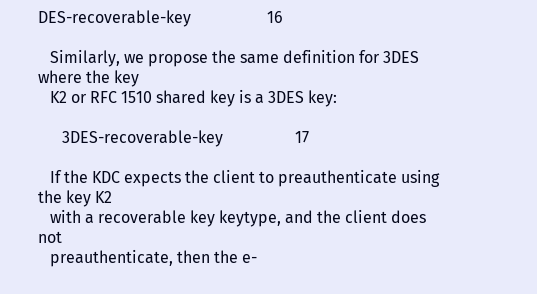DES-recoverable-key                   16

   Similarly, we propose the same definition for 3DES where the key
   K2 or RFC 1510 shared key is a 3DES key:

      3DES-recoverable-key                  17

   If the KDC expects the client to preauthenticate using the key K2
   with a recoverable key keytype, and the client does not
   preauthenticate, then the e-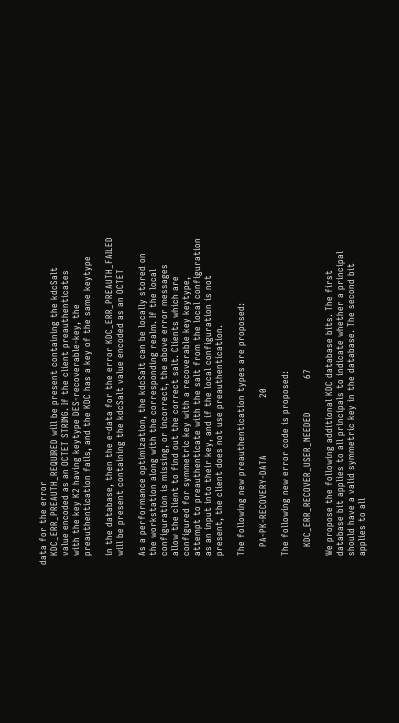data for the error
   KDC_ERR_PREAUTH_REQUIRED will be present containing the kdcSalt
   value encoded as an OCTET STRING. If the client preauthenticates
   with the key K2 having keytype DES-recoverable-key, the
   preauthentication fails, and the KDC has a key of the same keytype

   in the database, then the e-data for the error KDC_ERR_PREAUTH_FAILED
   will be present containing the kdcSalt value encoded as an OCTET

   As a performance optimization, the kdcSalt can be locally stored on
   the workstation along with the corresponding realm. If the local
   configuration is missing, or incorrect, the above error messages
   allow the client to find out the correct salt. Clients which are
   configured for symmetric key with a recoverable key keytype,
   attempt to preauthenticate with the salt from the local configuration
   as an input into their key, and if the local configuration is not
   present, the client does not use preauthentication.

   The following new preauthentication types are proposed:

      PA-PK-RECOVERY-DATA                   20

   The following new error code is proposed:

      KDC_ERR_RECOVER_USER_NEEDED           67

   We propose the following additional KDC database bits. The first
   database bit applies to all principals to indicate whether a principal
   should have a valid symmetric key in the database. The second bit
   applies to all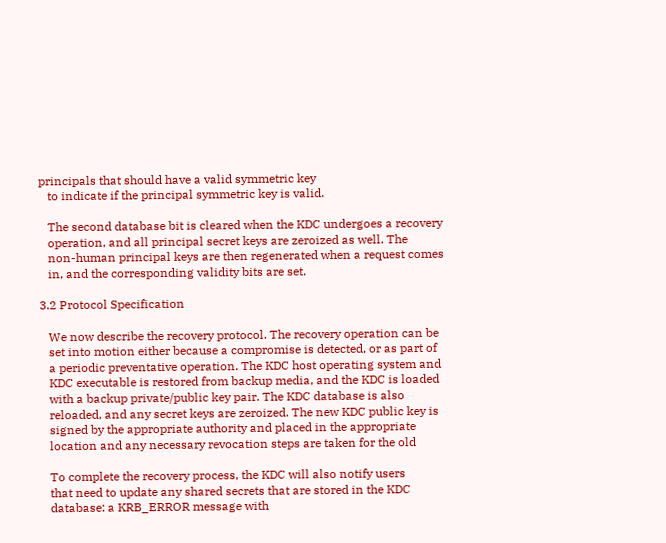principals that should have a valid symmetric key
   to indicate if the principal symmetric key is valid.

   The second database bit is cleared when the KDC undergoes a recovery
   operation, and all principal secret keys are zeroized as well. The
   non-human principal keys are then regenerated when a request comes
   in, and the corresponding validity bits are set.

3.2 Protocol Specification

   We now describe the recovery protocol. The recovery operation can be
   set into motion either because a compromise is detected, or as part of
   a periodic preventative operation. The KDC host operating system and
   KDC executable is restored from backup media, and the KDC is loaded
   with a backup private/public key pair. The KDC database is also
   reloaded, and any secret keys are zeroized. The new KDC public key is
   signed by the appropriate authority and placed in the appropriate
   location and any necessary revocation steps are taken for the old

   To complete the recovery process, the KDC will also notify users
   that need to update any shared secrets that are stored in the KDC
   database: a KRB_ERROR message with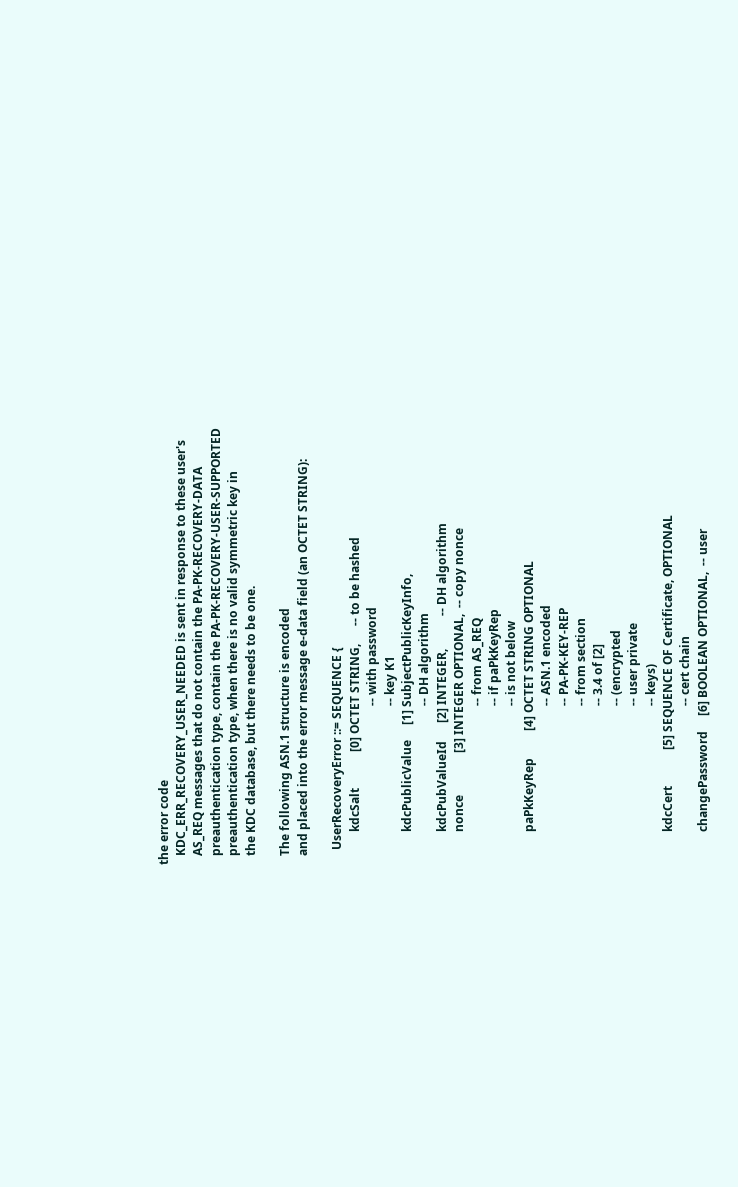the error code
   KDC_ERR_RECOVERY_USER_NEEDED is sent in response to these user's
   AS_REQ messages that do not contain the PA-PK-RECOVERY-DATA
   preauthentication type, contain the PA-PK-RECOVERY-USER-SUPPORTED
   preauthentication type, when there is no valid symmetric key in
   the KDC database, but there needs to be one.

   The following ASN.1 structure is encoded
   and placed into the error message e-data field (an OCTET STRING):

     UserRecoveryError ::= SEQUENCE {
           kdcSalt            [0] OCTET STRING,      -- to be hashed
                                                     -- with password
                                                     -- key K1
           kdcPublicValue     [1] SubjectPublicKeyInfo,
                                                     -- DH algorithm
           kdcPubValueId      [2] INTEGER,           -- DH algorithm
           nonce              [3] INTEGER OPTIONAL,  -- copy nonce
                                                     -- from AS_REQ
                                                     -- if paPkKeyRep
                                                     -- is not below
           paPkKeyRep         [4] OCTET STRING OPTIONAL
                                                     -- ASN.1 encoded
                                                     -- PA-PK-KEY-REP
                                                     -- from section
                                                     -- 3.4 of [2]
                                                     -- (encrypted
                                                     -- user private
                                                     -- keys)
           kdcCert            [5] SEQUENCE OF Certificate, OPTIONAL
                                                     -- cert chain
           changePassword     [6] BOOLEAN OPTIONAL,  -- user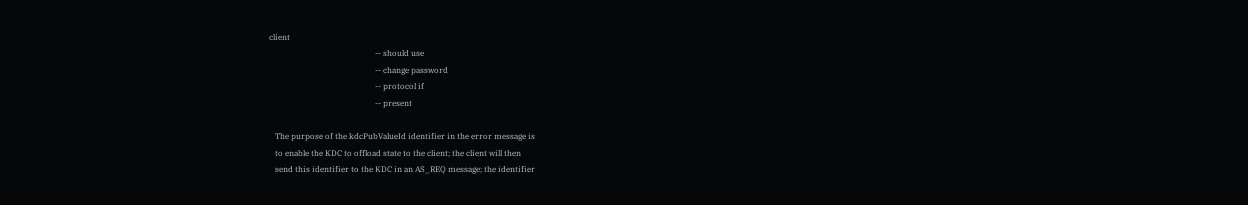client
                                                     -- should use
                                                     -- change password
                                                     -- protocol if
                                                     -- present

   The purpose of the kdcPubValueId identifier in the error message is
   to enable the KDC to offload state to the client; the client will then
   send this identifier to the KDC in an AS_REQ message; the identifier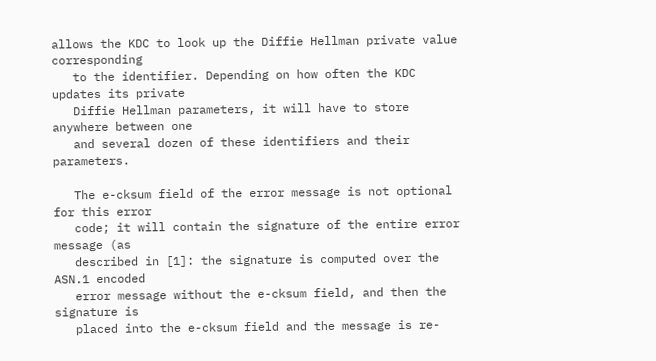allows the KDC to look up the Diffie Hellman private value corresponding
   to the identifier. Depending on how often the KDC updates its private
   Diffie Hellman parameters, it will have to store anywhere between one
   and several dozen of these identifiers and their parameters.

   The e-cksum field of the error message is not optional for this error
   code; it will contain the signature of the entire error message (as
   described in [1]: the signature is computed over the ASN.1 encoded
   error message without the e-cksum field, and then the signature is
   placed into the e-cksum field and the message is re-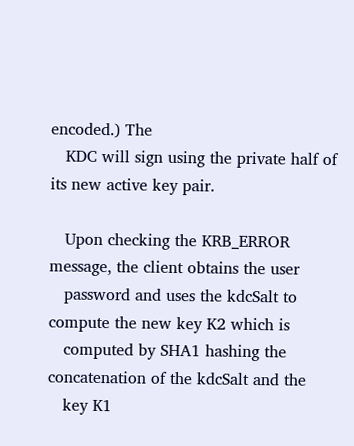encoded.) The
   KDC will sign using the private half of its new active key pair.

   Upon checking the KRB_ERROR message, the client obtains the user
   password and uses the kdcSalt to compute the new key K2 which is
   computed by SHA1 hashing the concatenation of the kdcSalt and the
   key K1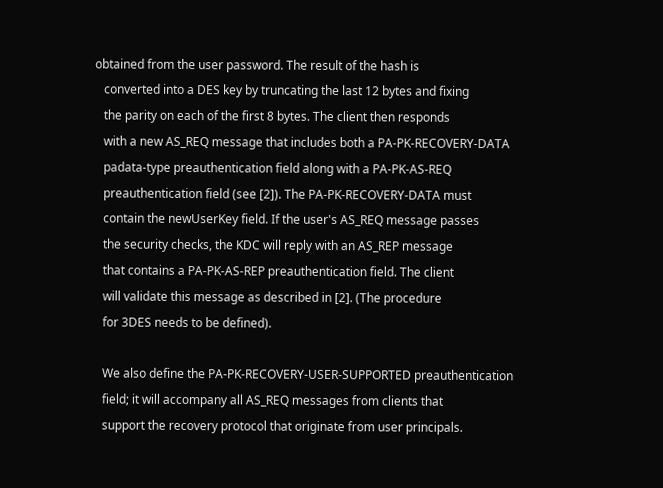obtained from the user password. The result of the hash is
   converted into a DES key by truncating the last 12 bytes and fixing
   the parity on each of the first 8 bytes. The client then responds
   with a new AS_REQ message that includes both a PA-PK-RECOVERY-DATA
   padata-type preauthentication field along with a PA-PK-AS-REQ
   preauthentication field (see [2]). The PA-PK-RECOVERY-DATA must
   contain the newUserKey field. If the user's AS_REQ message passes
   the security checks, the KDC will reply with an AS_REP message
   that contains a PA-PK-AS-REP preauthentication field. The client
   will validate this message as described in [2]. (The procedure
   for 3DES needs to be defined).

   We also define the PA-PK-RECOVERY-USER-SUPPORTED preauthentication
   field; it will accompany all AS_REQ messages from clients that
   support the recovery protocol that originate from user principals.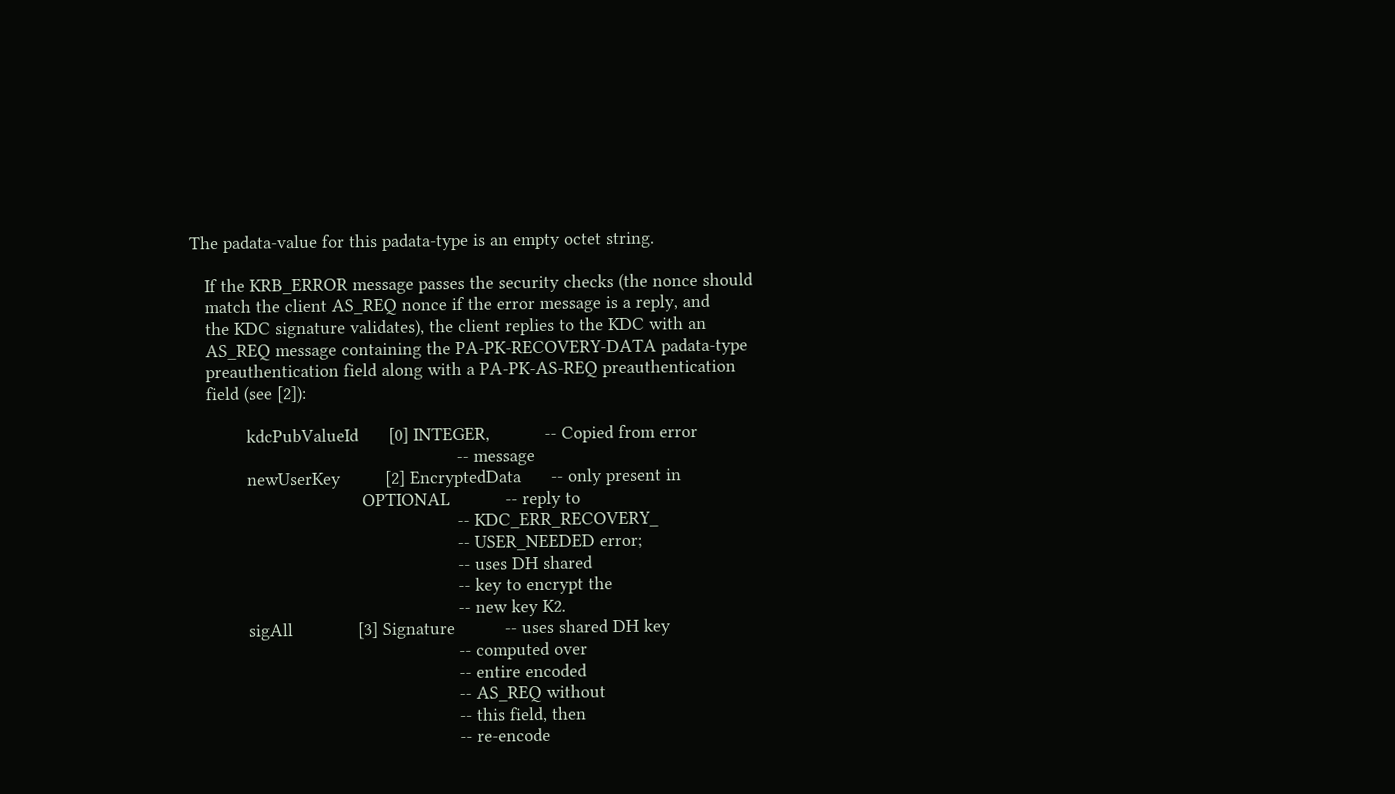The padata-value for this padata-type is an empty octet string.

   If the KRB_ERROR message passes the security checks (the nonce should
   match the client AS_REQ nonce if the error message is a reply, and
   the KDC signature validates), the client replies to the KDC with an
   AS_REQ message containing the PA-PK-RECOVERY-DATA padata-type
   preauthentication field along with a PA-PK-AS-REQ preauthentication
   field (see [2]):

           kdcPubValueId      [0] INTEGER,           -- Copied from error
                                                     -- message
           newUserKey         [2] EncryptedData      -- only present in
                                  OPTIONAL           -- reply to
                                                     -- KDC_ERR_RECOVERY_
                                                     -- USER_NEEDED error;
                                                     -- uses DH shared
                                                     -- key to encrypt the
                                                     -- new key K2.
           sigAll             [3] Signature          -- uses shared DH key
                                                     -- computed over
                                                     -- entire encoded
                                                     -- AS_REQ without
                                                     -- this field, then
                                                     -- re-encode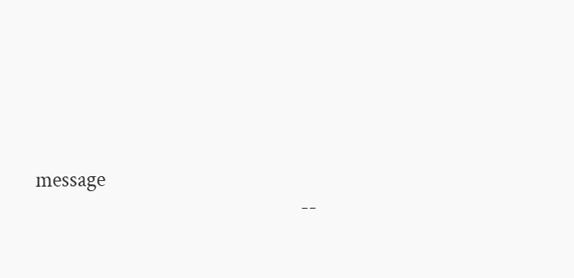message
                                                     --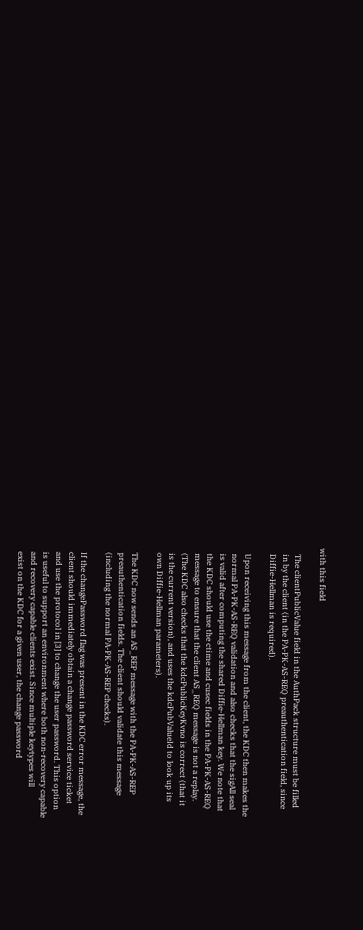with this field

   The clientPublicValue field in the AuthPack structure must be filled
   in by the client (in the PA-PK-AS-REQ preauthentication field, since
   Diffie-Hellman is required).

   Upon receiving this message from the client, the KDC then makes the
   normal PA-PK-AS-REQ validation and also checks that the sigAll seal
   is valid after computing the shared Diffie-Hellman key. We note that
   the KDC should use the ctime and cusec fields in the PA-PK-AS-REQ
   message to ensure that the client AS_REQ message is not a replay.
   (The KDC also checks that the kdcPublicKeyKvno is correct (that it
   is the current version), and uses the kdcPubValueId to look up its
   own Diffie-Hellman parameters).

   The KDC now sends an AS_REP message with the PA-PK-AS-REP
   preauthentication fields. The client should validate this message
   (including the normal PA-PK-AS-REP checks).

   If the changePassword flag was present in the KDC error message, the
   client should immediately obtain a change password service ticket
   and use the protocol in [3] to change the user password. This option
   is useful to support an environment where both non-recovery capable
   and recovery capable clients exist. Since multiple keytypes will
   exist on the KDC for a given user, the change password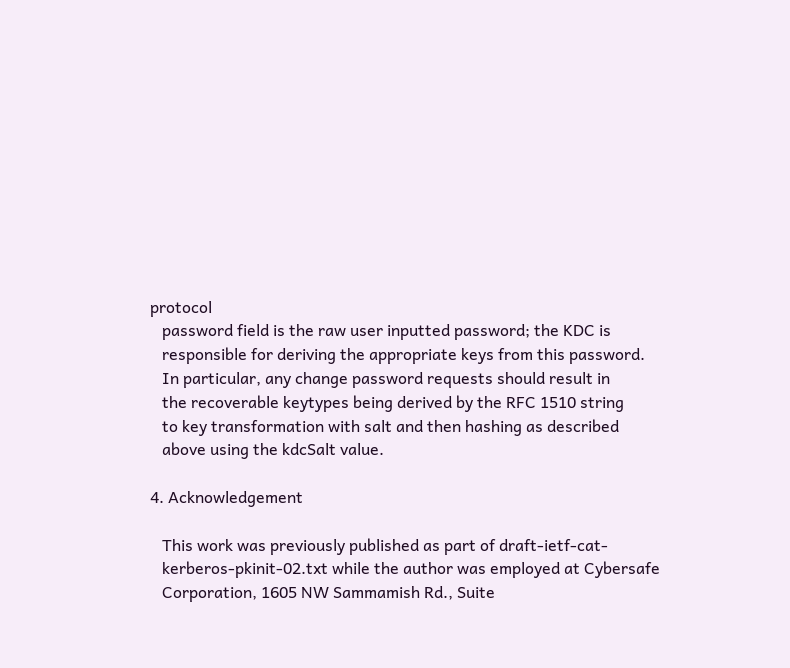protocol
   password field is the raw user inputted password; the KDC is
   responsible for deriving the appropriate keys from this password.
   In particular, any change password requests should result in
   the recoverable keytypes being derived by the RFC 1510 string
   to key transformation with salt and then hashing as described
   above using the kdcSalt value.

4. Acknowledgement

   This work was previously published as part of draft-ietf-cat-
   kerberos-pkinit-02.txt while the author was employed at Cybersafe
   Corporation, 1605 NW Sammamish Rd., Suite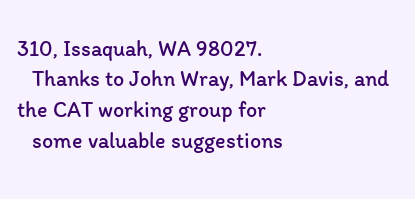310, Issaquah, WA 98027.
   Thanks to John Wray, Mark Davis, and the CAT working group for
   some valuable suggestions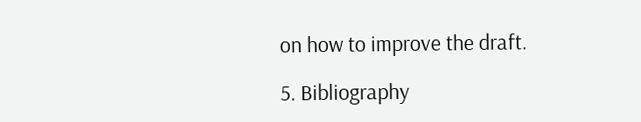on how to improve the draft.

5. Bibliography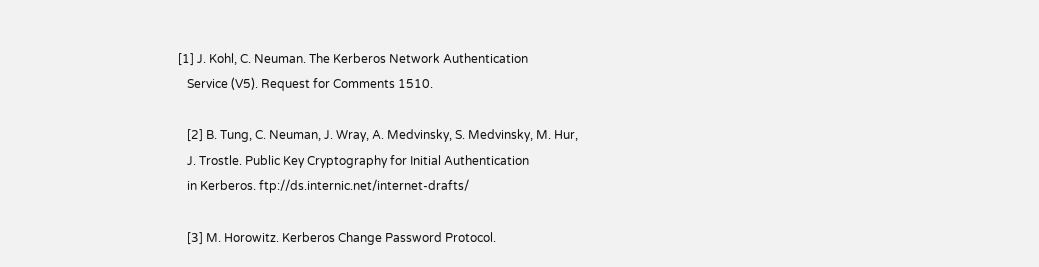[1] J. Kohl, C. Neuman. The Kerberos Network Authentication
   Service (V5). Request for Comments 1510.

   [2] B. Tung, C. Neuman, J. Wray, A. Medvinsky, S. Medvinsky, M. Hur,
   J. Trostle. Public Key Cryptography for Initial Authentication
   in Kerberos. ftp://ds.internic.net/internet-drafts/

   [3] M. Horowitz. Kerberos Change Password Protocol.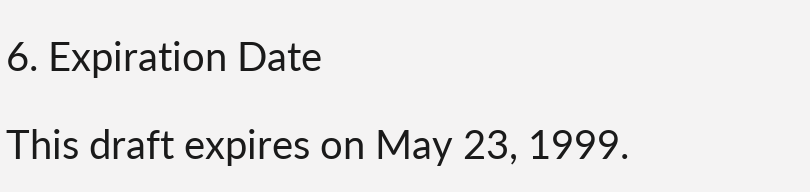6. Expiration Date

This draft expires on May 23, 1999.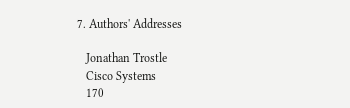7. Authors' Addresses

   Jonathan Trostle
   Cisco Systems
   170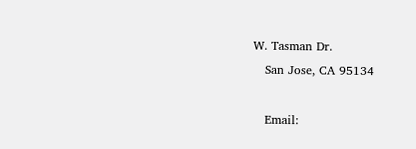W. Tasman Dr.
   San Jose, CA 95134

   Email: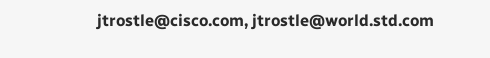jtrostle@cisco.com, jtrostle@world.std.com